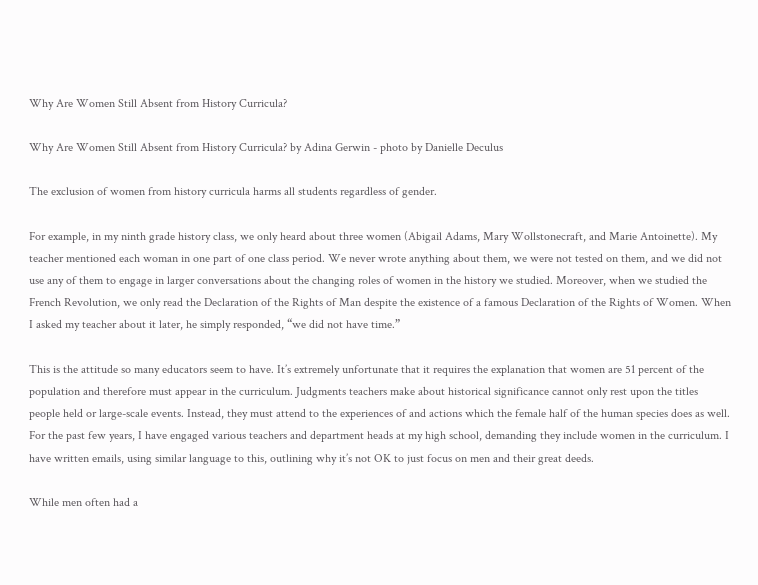Why Are Women Still Absent from History Curricula?

Why Are Women Still Absent from History Curricula? by Adina Gerwin - photo by Danielle Deculus

The exclusion of women from history curricula harms all students regardless of gender.

For example, in my ninth grade history class, we only heard about three women (Abigail Adams, Mary Wollstonecraft, and Marie Antoinette). My teacher mentioned each woman in one part of one class period. We never wrote anything about them, we were not tested on them, and we did not use any of them to engage in larger conversations about the changing roles of women in the history we studied. Moreover, when we studied the French Revolution, we only read the Declaration of the Rights of Man despite the existence of a famous Declaration of the Rights of Women. When I asked my teacher about it later, he simply responded, “we did not have time.”

This is the attitude so many educators seem to have. It’s extremely unfortunate that it requires the explanation that women are 51 percent of the population and therefore must appear in the curriculum. Judgments teachers make about historical significance cannot only rest upon the titles people held or large-scale events. Instead, they must attend to the experiences of and actions which the female half of the human species does as well. For the past few years, I have engaged various teachers and department heads at my high school, demanding they include women in the curriculum. I have written emails, using similar language to this, outlining why it’s not OK to just focus on men and their great deeds.

While men often had a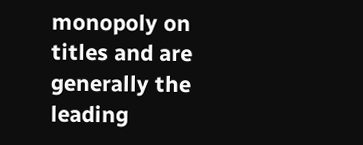monopoly on titles and are generally the leading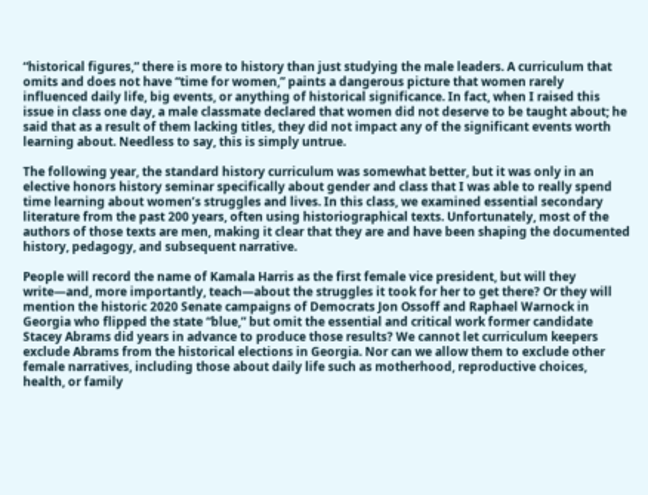“historical figures,” there is more to history than just studying the male leaders. A curriculum that omits and does not have “time for women,” paints a dangerous picture that women rarely influenced daily life, big events, or anything of historical significance. In fact, when I raised this issue in class one day, a male classmate declared that women did not deserve to be taught about; he said that as a result of them lacking titles, they did not impact any of the significant events worth learning about. Needless to say, this is simply untrue.

The following year, the standard history curriculum was somewhat better, but it was only in an elective honors history seminar specifically about gender and class that I was able to really spend time learning about women’s struggles and lives. In this class, we examined essential secondary literature from the past 200 years, often using historiographical texts. Unfortunately, most of the authors of those texts are men, making it clear that they are and have been shaping the documented history, pedagogy, and subsequent narrative.

People will record the name of Kamala Harris as the first female vice president, but will they write—and, more importantly, teach—about the struggles it took for her to get there? Or they will mention the historic 2020 Senate campaigns of Democrats Jon Ossoff and Raphael Warnock in Georgia who flipped the state “blue,” but omit the essential and critical work former candidate Stacey Abrams did years in advance to produce those results? We cannot let curriculum keepers exclude Abrams from the historical elections in Georgia. Nor can we allow them to exclude other female narratives, including those about daily life such as motherhood, reproductive choices, health, or family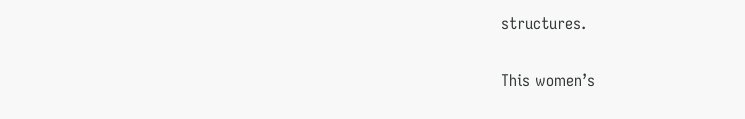structures.

This women’s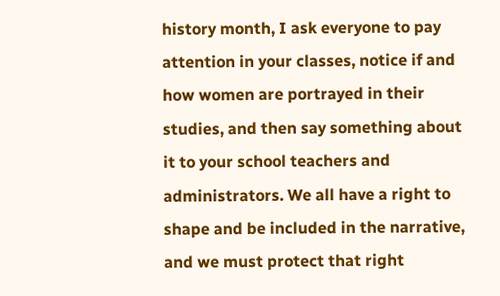history month, I ask everyone to pay attention in your classes, notice if and how women are portrayed in their studies, and then say something about it to your school teachers and administrators. We all have a right to shape and be included in the narrative, and we must protect that right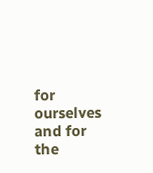for ourselves and for the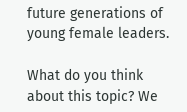future generations of young female leaders.

What do you think about this topic? We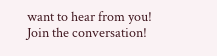want to hear from you!
Join the conversation!